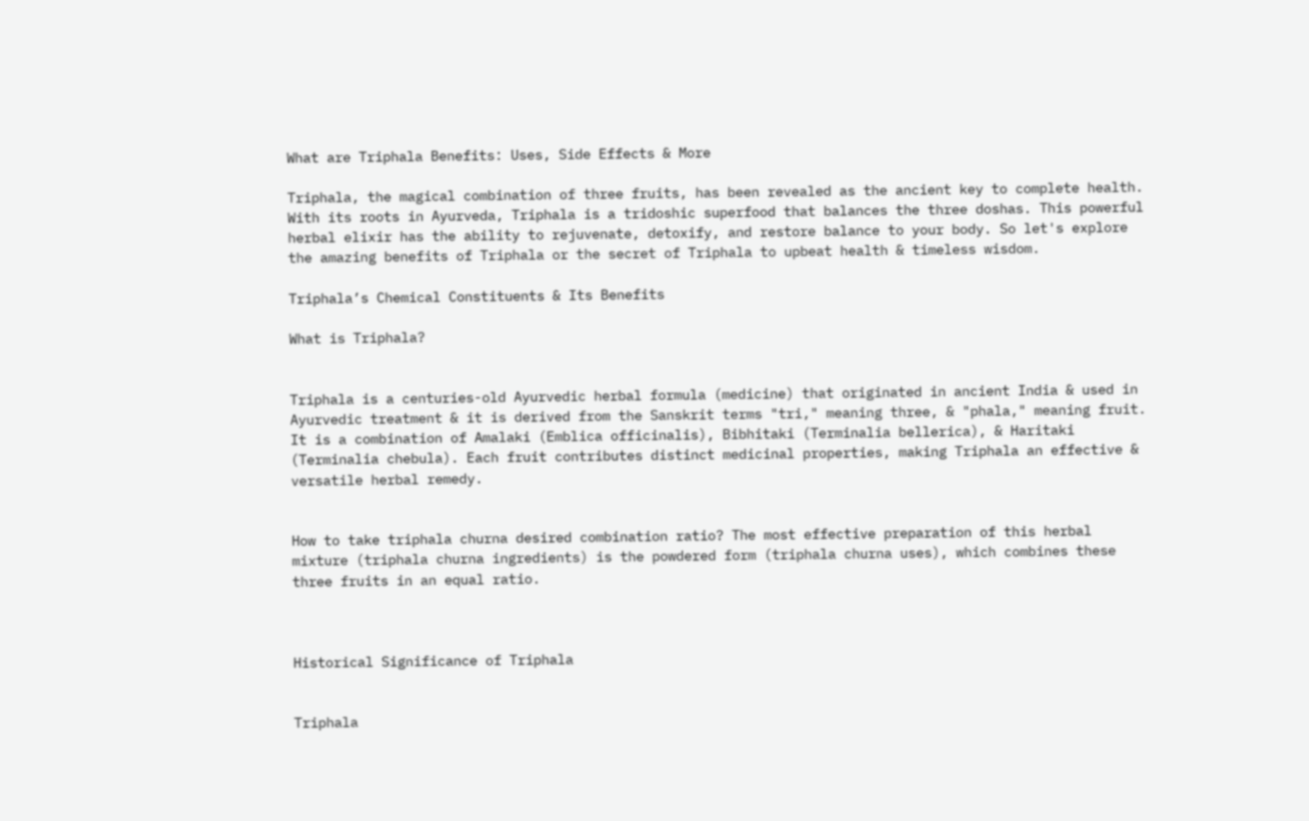What are Triphala Benefits: Uses, Side Effects & More

Triphala, the magical combination of three fruits, has been revealed as the ancient key to complete health. With its roots in Ayurveda, Triphala is a tridoshic superfood that balances the three doshas. This powerful herbal elixir has the ability to rejuvenate, detoxify, and restore balance to your body. So let's explore the amazing benefits of Triphala or the secret of Triphala to upbeat health & timeless wisdom.

Triphala’s Chemical Constituents & Its Benefits

What is Triphala?


Triphala is a centuries-old Ayurvedic herbal formula (medicine) that originated in ancient India & used in Ayurvedic treatment & it is derived from the Sanskrit terms "tri," meaning three, & "phala," meaning fruit. It is a combination of Amalaki (Emblica officinalis), Bibhitaki (Terminalia bellerica), & Haritaki (Terminalia chebula). Each fruit contributes distinct medicinal properties, making Triphala an effective & versatile herbal remedy.


How to take triphala churna desired combination ratio? The most effective preparation of this herbal mixture (triphala churna ingredients) is the powdered form (triphala churna uses), which combines these three fruits in an equal ratio.



Historical Significance of Triphala


Triphala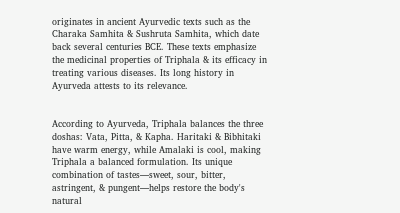originates in ancient Ayurvedic texts such as the Charaka Samhita & Sushruta Samhita, which date back several centuries BCE. These texts emphasize the medicinal properties of Triphala & its efficacy in treating various diseases. Its long history in Ayurveda attests to its relevance.


According to Ayurveda, Triphala balances the three doshas: Vata, Pitta, & Kapha. Haritaki & Bibhitaki have warm energy, while Amalaki is cool, making Triphala a balanced formulation. Its unique combination of tastes—sweet, sour, bitter, astringent, & pungent—helps restore the body's natural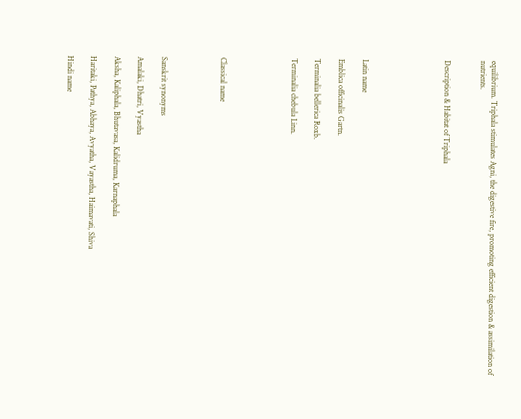equilibrium. Triphala stimulates Agni, the digestive fire, promoting efficient digestion & assimilation of nutrients.


Description & Habitat of Triphala






Latin name

Emblica officinalis Gartn.

Terminalia bellerica Roxb.

Terminalia chebula Linn.





Classical name




Sanskrit synonyms

Amalaki, Dhatri, Vyastha

Aksha, Kaliphala, Bhutavasa, Kalidruma, Karnaphala

Haritaki, Pathya, Abhaya, Avyatha, Vayastha, Haimavati, Shiva

Hindi name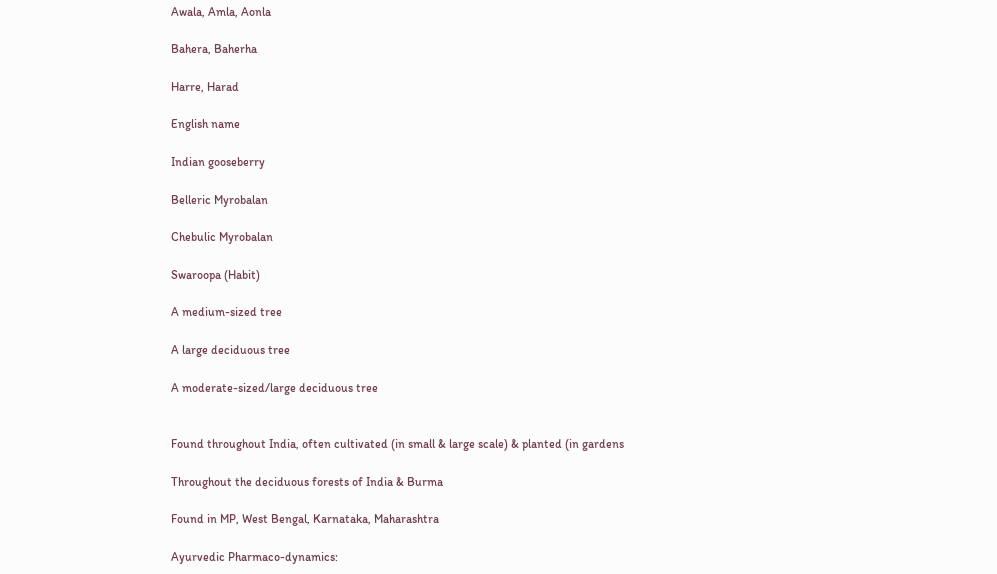Awala, Amla, Aonla

Bahera, Baherha

Harre, Harad

English name

Indian gooseberry

Belleric Myrobalan

Chebulic Myrobalan

Swaroopa (Habit)

A medium-sized tree

A large deciduous tree

A moderate-sized/large deciduous tree


Found throughout India, often cultivated (in small & large scale) & planted (in gardens

Throughout the deciduous forests of India & Burma

Found in MP, West Bengal, Karnataka, Maharashtra

Ayurvedic Pharmaco-dynamics: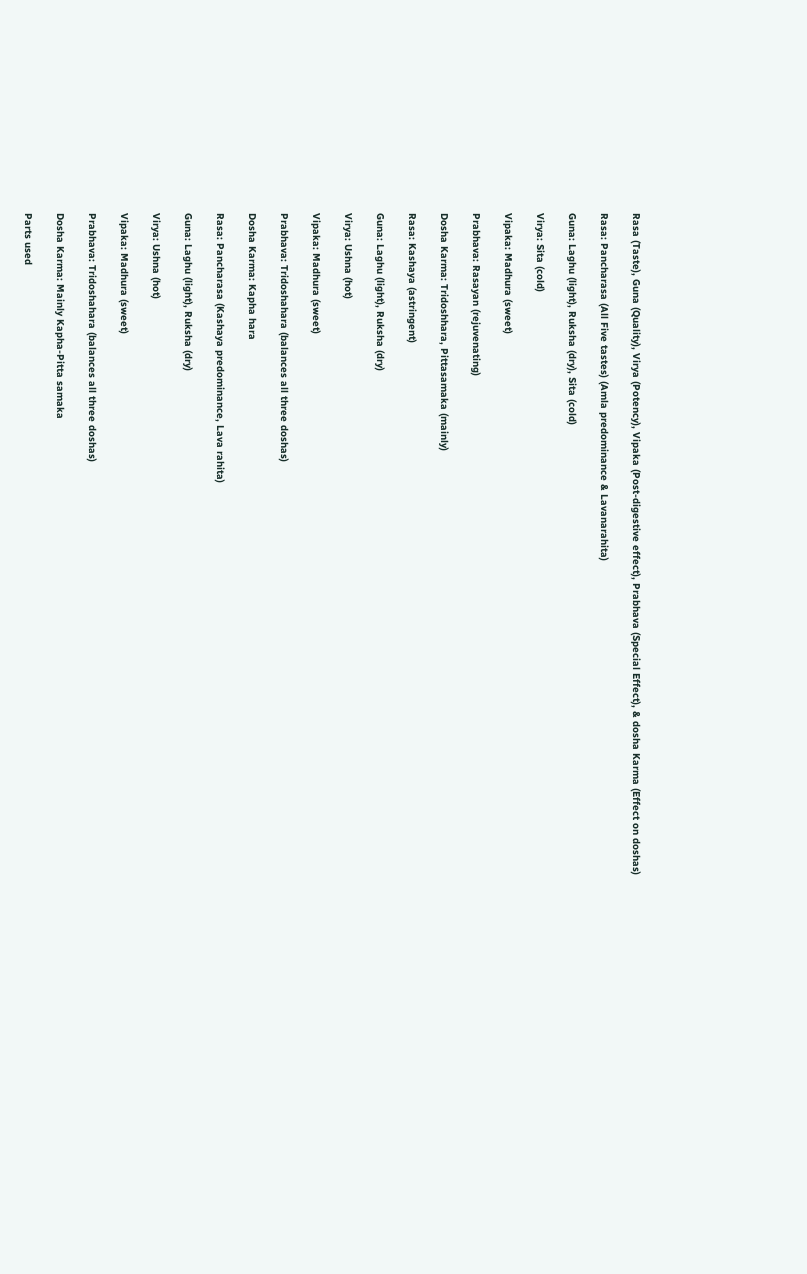Rasa (Taste), Guna (Quality), Virya (Potency), Vipaka (Post-digestive effect), Prabhava (Special Effect), & dosha Karma (Effect on doshas)

Rasa: Pancharasa (All Five tastes) (Amla predominance & Lavanarahita)

Guna: Laghu (light), Ruksha (dry), Sita (cold)

Virya: Sita (cold)

Vipaka: Madhura (sweet)

Prabhava: Rasayan (rejuvenating)

Dosha Karma: Tridoshhara, Pittasamaka (mainly)

Rasa: Kashaya (astringent)

Guna: Laghu (light), Ruksha (dry)

Virya: Ushna (hot)

Vipaka: Madhura (sweet)

Prabhava: Tridoshahara (balances all three doshas)

Dosha Karma: Kapha hara

Rasa: Pancharasa (Kashaya predominance, Lava rahita)

Guna: Laghu (light), Ruksha (dry)

Virya: Ushna (hot)

Vipaka: Madhura (sweet)

Prabhava: Tridoshahara (balances all three doshas)

Dosha Karma: Mainly Kapha-Pitta samaka

Parts used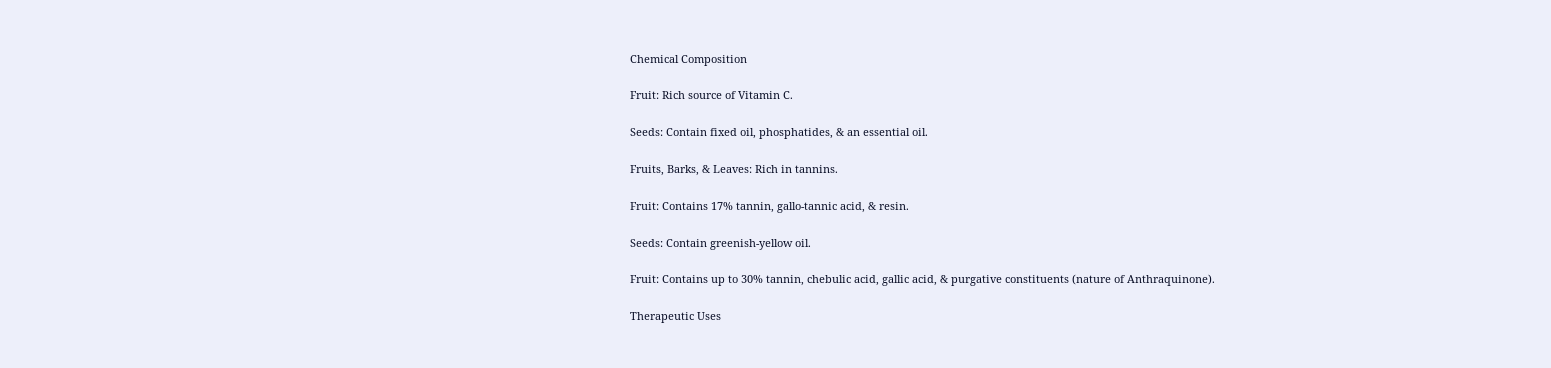Chemical Composition

Fruit: Rich source of Vitamin C.

Seeds: Contain fixed oil, phosphatides, & an essential oil.

Fruits, Barks, & Leaves: Rich in tannins.

Fruit: Contains 17% tannin, gallo-tannic acid, & resin.

Seeds: Contain greenish-yellow oil.

Fruit: Contains up to 30% tannin, chebulic acid, gallic acid, & purgative constituents (nature of Anthraquinone).

Therapeutic Uses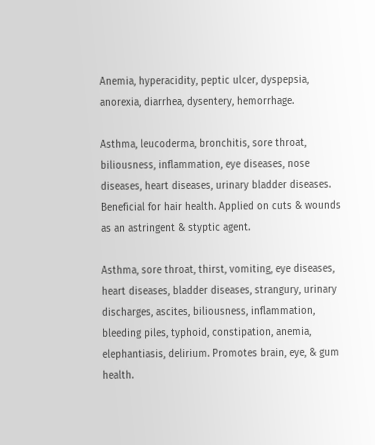Anemia, hyperacidity, peptic ulcer, dyspepsia, anorexia, diarrhea, dysentery, hemorrhage.

Asthma, leucoderma, bronchitis, sore throat, biliousness, inflammation, eye diseases, nose diseases, heart diseases, urinary bladder diseases. Beneficial for hair health. Applied on cuts & wounds as an astringent & styptic agent.

Asthma, sore throat, thirst, vomiting, eye diseases, heart diseases, bladder diseases, strangury, urinary discharges, ascites, biliousness, inflammation, bleeding piles, typhoid, constipation, anemia, elephantiasis, delirium. Promotes brain, eye, & gum health.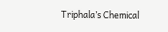Triphala’s Chemical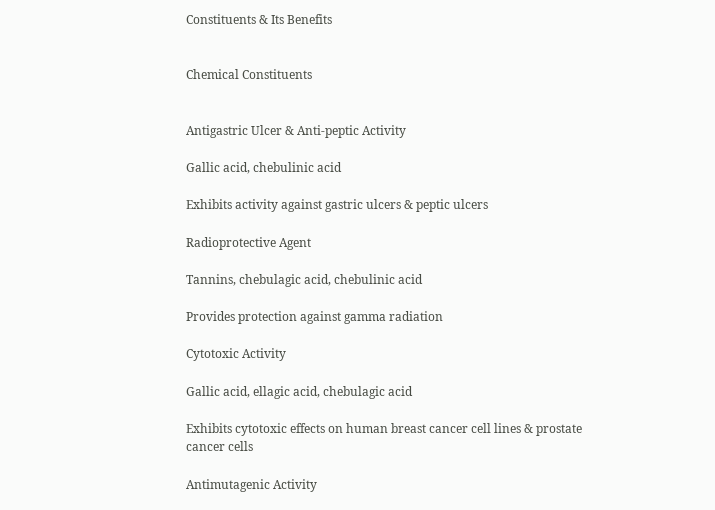Constituents & Its Benefits


Chemical Constituents


Antigastric Ulcer & Anti-peptic Activity

Gallic acid, chebulinic acid

Exhibits activity against gastric ulcers & peptic ulcers

Radioprotective Agent

Tannins, chebulagic acid, chebulinic acid

Provides protection against gamma radiation

Cytotoxic Activity

Gallic acid, ellagic acid, chebulagic acid

Exhibits cytotoxic effects on human breast cancer cell lines & prostate cancer cells

Antimutagenic Activity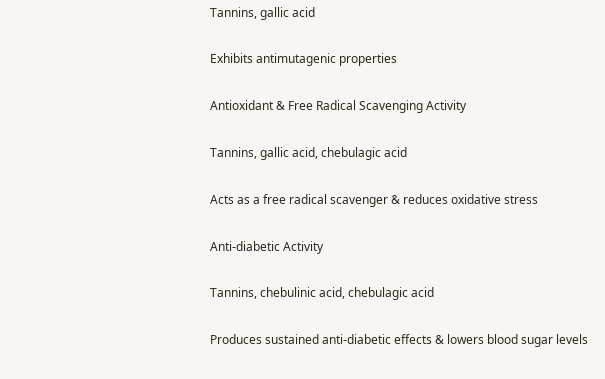Tannins, gallic acid

Exhibits antimutagenic properties

Antioxidant & Free Radical Scavenging Activity

Tannins, gallic acid, chebulagic acid

Acts as a free radical scavenger & reduces oxidative stress

Anti-diabetic Activity

Tannins, chebulinic acid, chebulagic acid

Produces sustained anti-diabetic effects & lowers blood sugar levels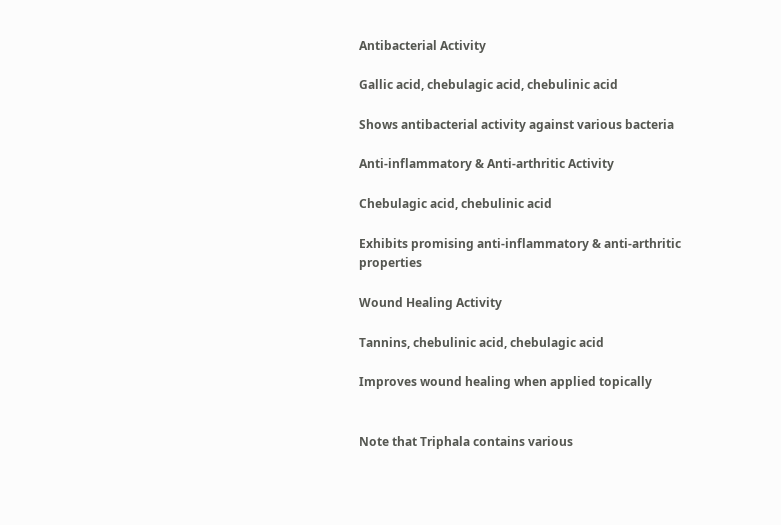Antibacterial Activity

Gallic acid, chebulagic acid, chebulinic acid

Shows antibacterial activity against various bacteria

Anti-inflammatory & Anti-arthritic Activity

Chebulagic acid, chebulinic acid

Exhibits promising anti-inflammatory & anti-arthritic properties

Wound Healing Activity

Tannins, chebulinic acid, chebulagic acid

Improves wound healing when applied topically


Note that Triphala contains various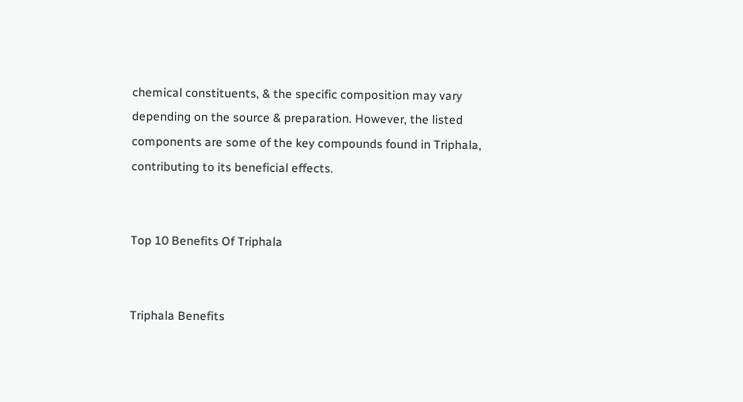chemical constituents, & the specific composition may vary depending on the source & preparation. However, the listed components are some of the key compounds found in Triphala, contributing to its beneficial effects.


Top 10 Benefits Of Triphala


Triphala Benefits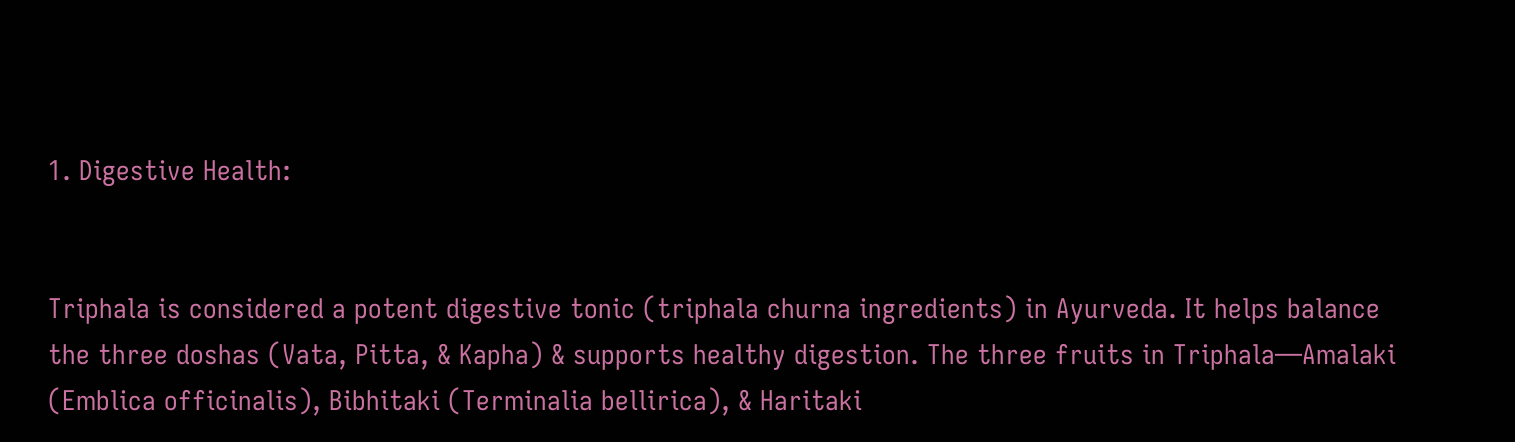1. Digestive Health:


Triphala is considered a potent digestive tonic (triphala churna ingredients) in Ayurveda. It helps balance the three doshas (Vata, Pitta, & Kapha) & supports healthy digestion. The three fruits in Triphala—Amalaki (Emblica officinalis), Bibhitaki (Terminalia bellirica), & Haritaki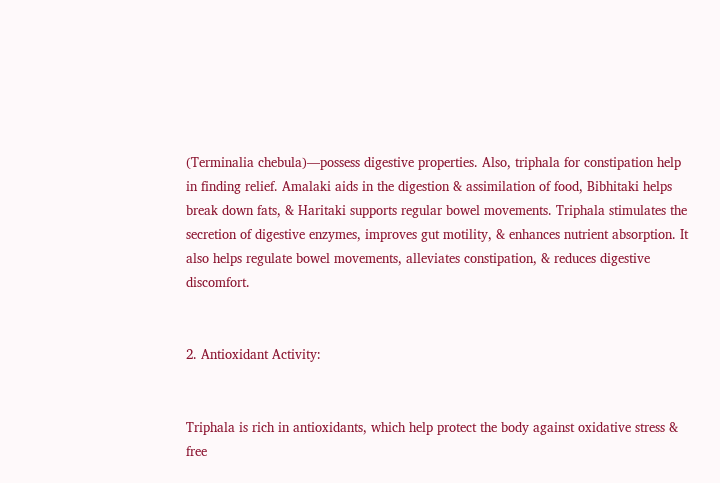(Terminalia chebula)—possess digestive properties. Also, triphala for constipation help in finding relief. Amalaki aids in the digestion & assimilation of food, Bibhitaki helps break down fats, & Haritaki supports regular bowel movements. Triphala stimulates the secretion of digestive enzymes, improves gut motility, & enhances nutrient absorption. It also helps regulate bowel movements, alleviates constipation, & reduces digestive discomfort.


2. Antioxidant Activity:


Triphala is rich in antioxidants, which help protect the body against oxidative stress & free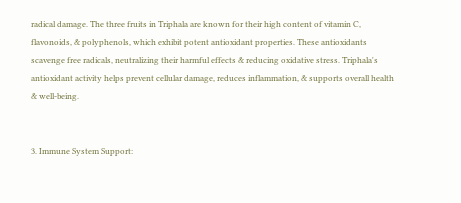radical damage. The three fruits in Triphala are known for their high content of vitamin C, flavonoids, & polyphenols, which exhibit potent antioxidant properties. These antioxidants scavenge free radicals, neutralizing their harmful effects & reducing oxidative stress. Triphala's antioxidant activity helps prevent cellular damage, reduces inflammation, & supports overall health & well-being.


3. Immune System Support: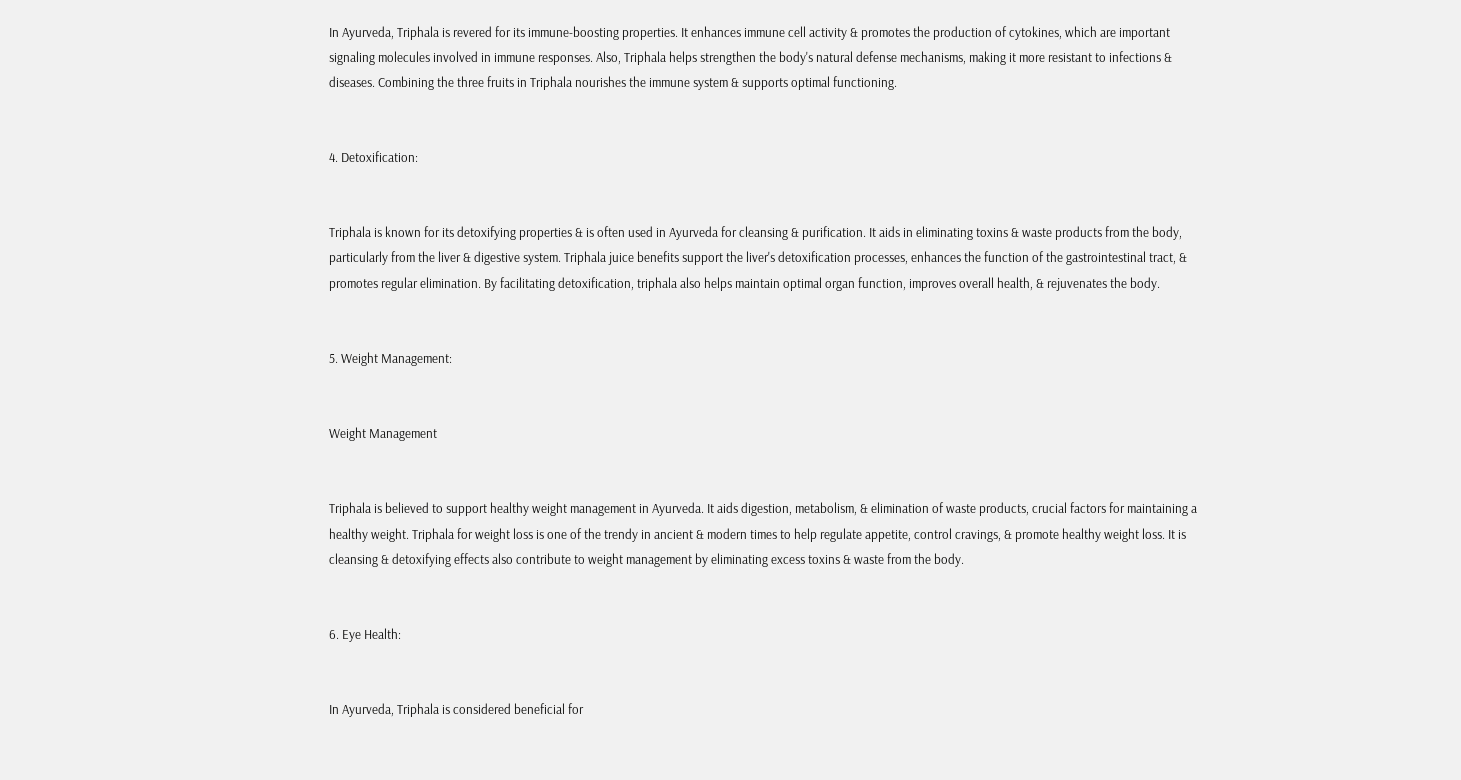In Ayurveda, Triphala is revered for its immune-boosting properties. It enhances immune cell activity & promotes the production of cytokines, which are important signaling molecules involved in immune responses. Also, Triphala helps strengthen the body's natural defense mechanisms, making it more resistant to infections & diseases. Combining the three fruits in Triphala nourishes the immune system & supports optimal functioning.


4. Detoxification:


Triphala is known for its detoxifying properties & is often used in Ayurveda for cleansing & purification. It aids in eliminating toxins & waste products from the body, particularly from the liver & digestive system. Triphala juice benefits support the liver's detoxification processes, enhances the function of the gastrointestinal tract, & promotes regular elimination. By facilitating detoxification, triphala also helps maintain optimal organ function, improves overall health, & rejuvenates the body.


5. Weight Management:


Weight Management


Triphala is believed to support healthy weight management in Ayurveda. It aids digestion, metabolism, & elimination of waste products, crucial factors for maintaining a healthy weight. Triphala for weight loss is one of the trendy in ancient & modern times to help regulate appetite, control cravings, & promote healthy weight loss. It is cleansing & detoxifying effects also contribute to weight management by eliminating excess toxins & waste from the body.


6. Eye Health:


In Ayurveda, Triphala is considered beneficial for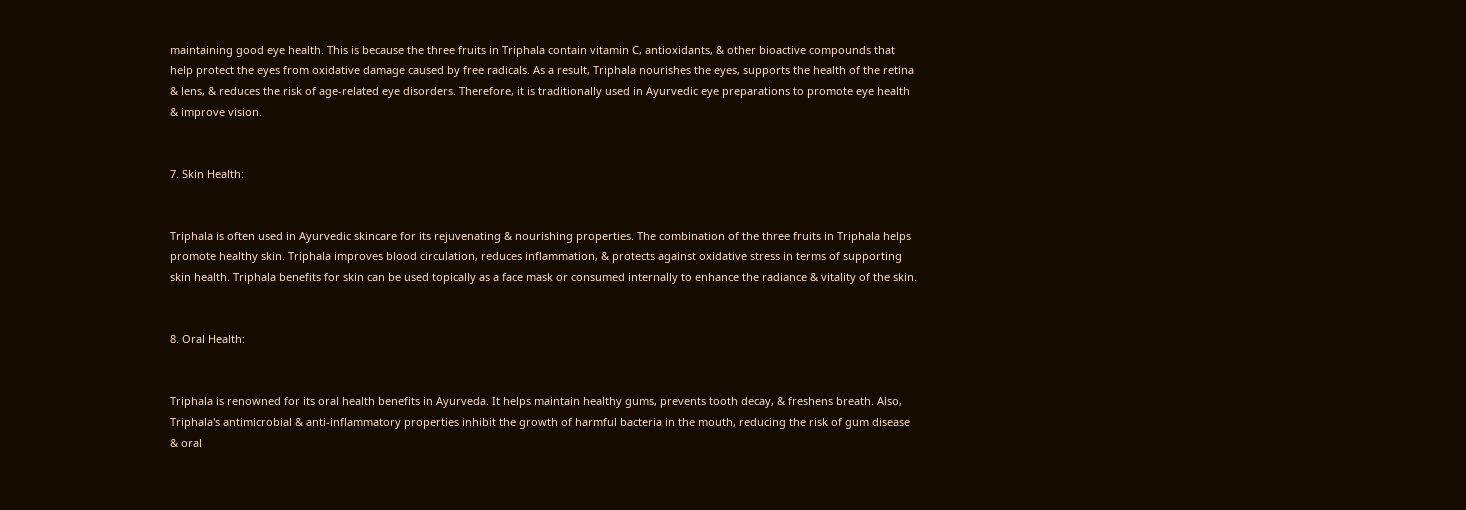maintaining good eye health. This is because the three fruits in Triphala contain vitamin C, antioxidants, & other bioactive compounds that help protect the eyes from oxidative damage caused by free radicals. As a result, Triphala nourishes the eyes, supports the health of the retina & lens, & reduces the risk of age-related eye disorders. Therefore, it is traditionally used in Ayurvedic eye preparations to promote eye health & improve vision.


7. Skin Health:


Triphala is often used in Ayurvedic skincare for its rejuvenating & nourishing properties. The combination of the three fruits in Triphala helps promote healthy skin. Triphala improves blood circulation, reduces inflammation, & protects against oxidative stress in terms of supporting skin health. Triphala benefits for skin can be used topically as a face mask or consumed internally to enhance the radiance & vitality of the skin.


8. Oral Health:


Triphala is renowned for its oral health benefits in Ayurveda. It helps maintain healthy gums, prevents tooth decay, & freshens breath. Also, Triphala's antimicrobial & anti-inflammatory properties inhibit the growth of harmful bacteria in the mouth, reducing the risk of gum disease & oral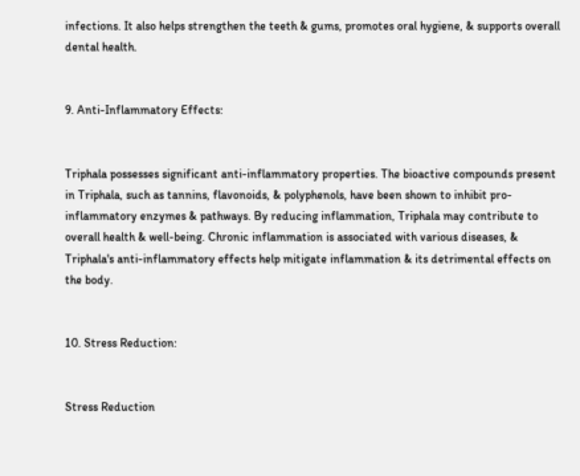infections. It also helps strengthen the teeth & gums, promotes oral hygiene, & supports overall dental health.


9. Anti-Inflammatory Effects:


Triphala possesses significant anti-inflammatory properties. The bioactive compounds present in Triphala, such as tannins, flavonoids, & polyphenols, have been shown to inhibit pro-inflammatory enzymes & pathways. By reducing inflammation, Triphala may contribute to overall health & well-being. Chronic inflammation is associated with various diseases, & Triphala's anti-inflammatory effects help mitigate inflammation & its detrimental effects on the body.


10. Stress Reduction:


Stress Reduction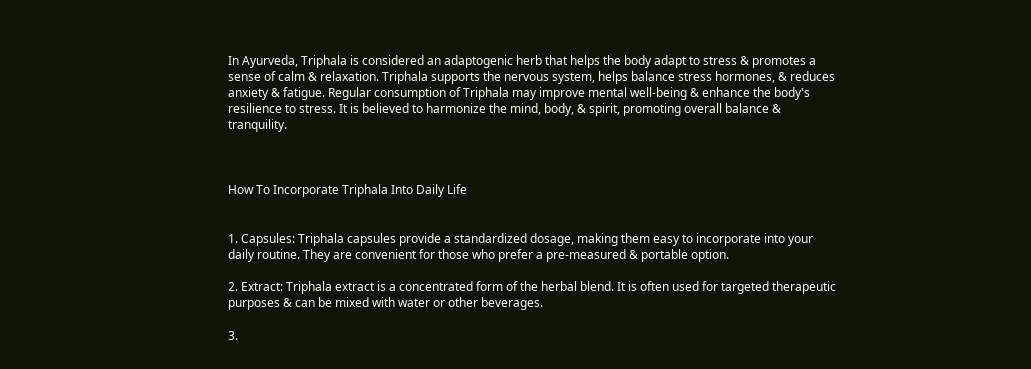In Ayurveda, Triphala is considered an adaptogenic herb that helps the body adapt to stress & promotes a sense of calm & relaxation. Triphala supports the nervous system, helps balance stress hormones, & reduces anxiety & fatigue. Regular consumption of Triphala may improve mental well-being & enhance the body's resilience to stress. It is believed to harmonize the mind, body, & spirit, promoting overall balance & tranquility.



How To Incorporate Triphala Into Daily Life


1. Capsules: Triphala capsules provide a standardized dosage, making them easy to incorporate into your daily routine. They are convenient for those who prefer a pre-measured & portable option.

2. Extract: Triphala extract is a concentrated form of the herbal blend. It is often used for targeted therapeutic purposes & can be mixed with water or other beverages.

3.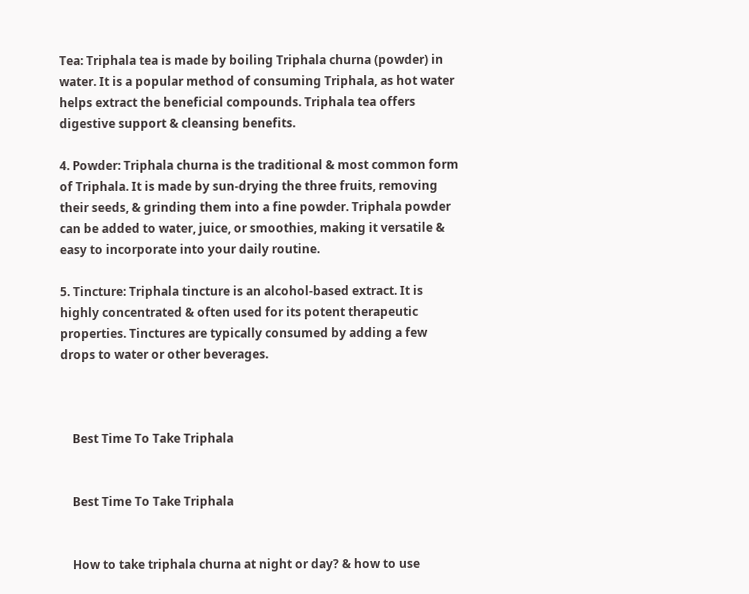Tea: Triphala tea is made by boiling Triphala churna (powder) in water. It is a popular method of consuming Triphala, as hot water helps extract the beneficial compounds. Triphala tea offers digestive support & cleansing benefits.

4. Powder: Triphala churna is the traditional & most common form of Triphala. It is made by sun-drying the three fruits, removing their seeds, & grinding them into a fine powder. Triphala powder can be added to water, juice, or smoothies, making it versatile & easy to incorporate into your daily routine.

5. Tincture: Triphala tincture is an alcohol-based extract. It is highly concentrated & often used for its potent therapeutic properties. Tinctures are typically consumed by adding a few drops to water or other beverages.



    Best Time To Take Triphala


    Best Time To Take Triphala


    How to take triphala churna at night or day? & how to use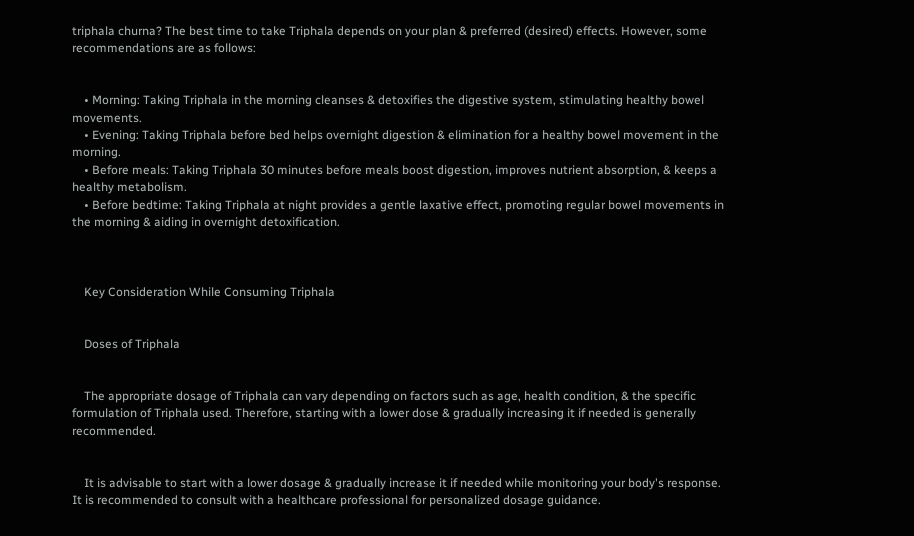triphala churna? The best time to take Triphala depends on your plan & preferred (desired) effects. However, some recommendations are as follows:


    • Morning: Taking Triphala in the morning cleanses & detoxifies the digestive system, stimulating healthy bowel movements.
    • Evening: Taking Triphala before bed helps overnight digestion & elimination for a healthy bowel movement in the morning.
    • Before meals: Taking Triphala 30 minutes before meals boost digestion, improves nutrient absorption, & keeps a healthy metabolism.
    • Before bedtime: Taking Triphala at night provides a gentle laxative effect, promoting regular bowel movements in the morning & aiding in overnight detoxification.



    Key Consideration While Consuming Triphala


    Doses of Triphala


    The appropriate dosage of Triphala can vary depending on factors such as age, health condition, & the specific formulation of Triphala used. Therefore, starting with a lower dose & gradually increasing it if needed is generally recommended.


    It is advisable to start with a lower dosage & gradually increase it if needed while monitoring your body's response. It is recommended to consult with a healthcare professional for personalized dosage guidance.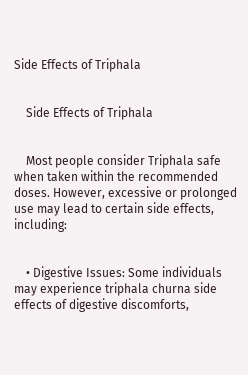Side Effects of Triphala


    Side Effects of Triphala


    Most people consider Triphala safe when taken within the recommended doses. However, excessive or prolonged use may lead to certain side effects, including:


    • Digestive Issues: Some individuals may experience triphala churna side effects of digestive discomforts,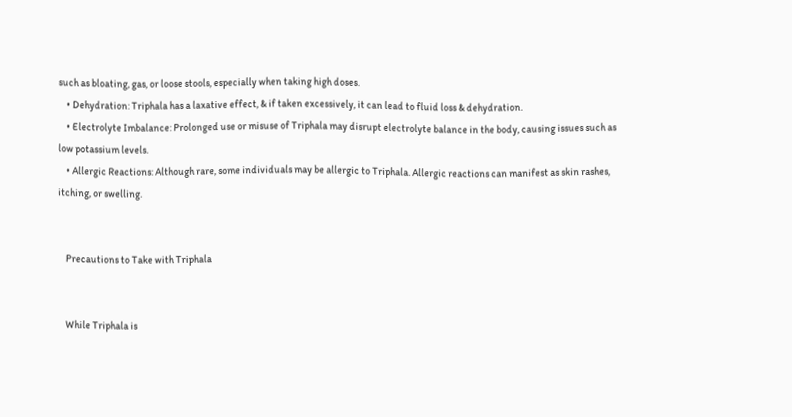such as bloating, gas, or loose stools, especially when taking high doses.
    • Dehydration: Triphala has a laxative effect, & if taken excessively, it can lead to fluid loss & dehydration.
    • Electrolyte Imbalance: Prolonged use or misuse of Triphala may disrupt electrolyte balance in the body, causing issues such as low potassium levels.
    • Allergic Reactions: Although rare, some individuals may be allergic to Triphala. Allergic reactions can manifest as skin rashes, itching, or swelling.


    Precautions to Take with Triphala


    While Triphala is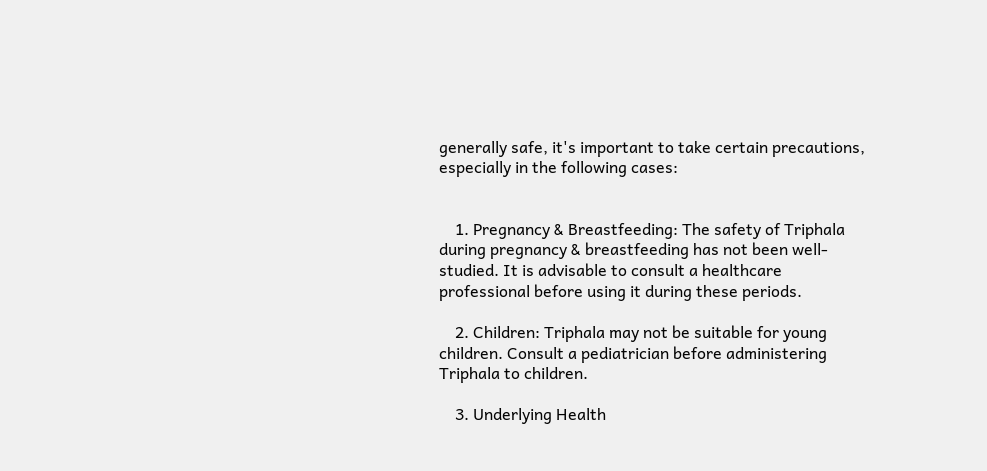generally safe, it's important to take certain precautions, especially in the following cases:


    1. Pregnancy & Breastfeeding: The safety of Triphala during pregnancy & breastfeeding has not been well-studied. It is advisable to consult a healthcare professional before using it during these periods.

    2. Children: Triphala may not be suitable for young children. Consult a pediatrician before administering Triphala to children.

    3. Underlying Health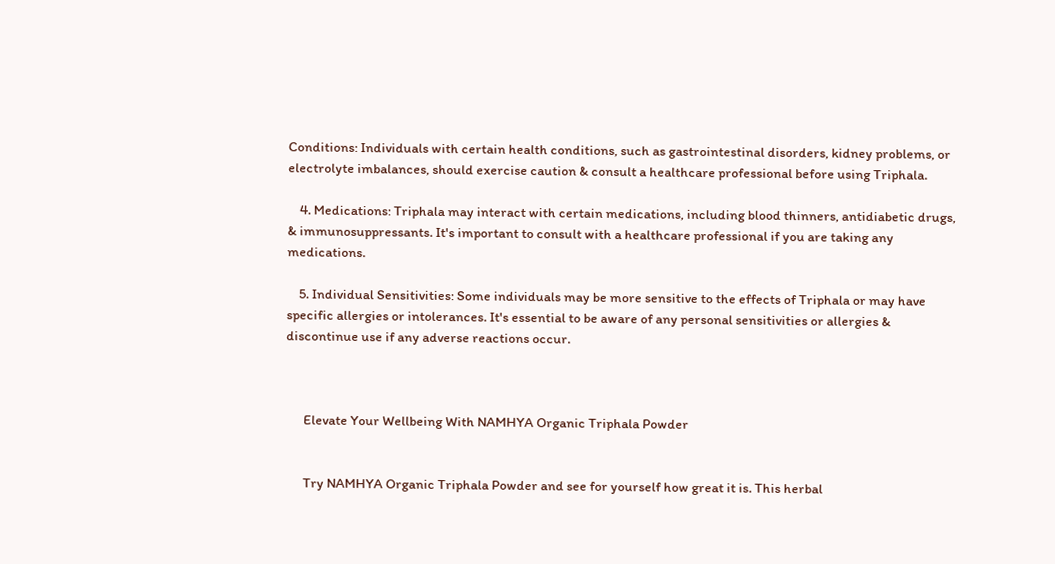Conditions: Individuals with certain health conditions, such as gastrointestinal disorders, kidney problems, or electrolyte imbalances, should exercise caution & consult a healthcare professional before using Triphala.

    4. Medications: Triphala may interact with certain medications, including blood thinners, antidiabetic drugs, & immunosuppressants. It's important to consult with a healthcare professional if you are taking any medications.

    5. Individual Sensitivities: Some individuals may be more sensitive to the effects of Triphala or may have specific allergies or intolerances. It's essential to be aware of any personal sensitivities or allergies & discontinue use if any adverse reactions occur.



      Elevate Your Wellbeing With NAMHYA Organic Triphala Powder


      Try NAMHYA Organic Triphala Powder and see for yourself how great it is. This herbal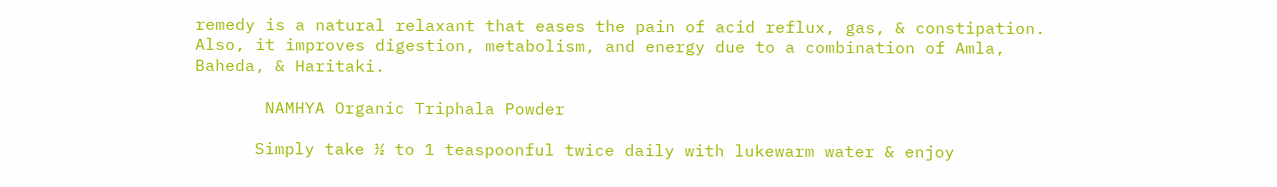remedy is a natural relaxant that eases the pain of acid reflux, gas, & constipation. Also, it improves digestion, metabolism, and energy due to a combination of Amla, Baheda, & Haritaki.

       NAMHYA Organic Triphala Powder

      Simply take ½ to 1 teaspoonful twice daily with lukewarm water & enjoy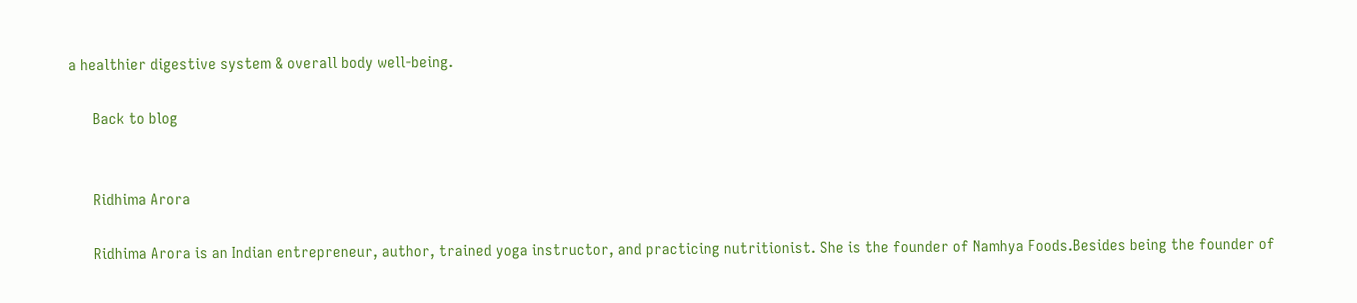a healthier digestive system & overall body well-being.

      Back to blog


      Ridhima Arora

      Ridhima Arora is an Indian entrepreneur, author, trained yoga instructor, and practicing nutritionist. She is the founder of Namhya Foods.Besides being the founder of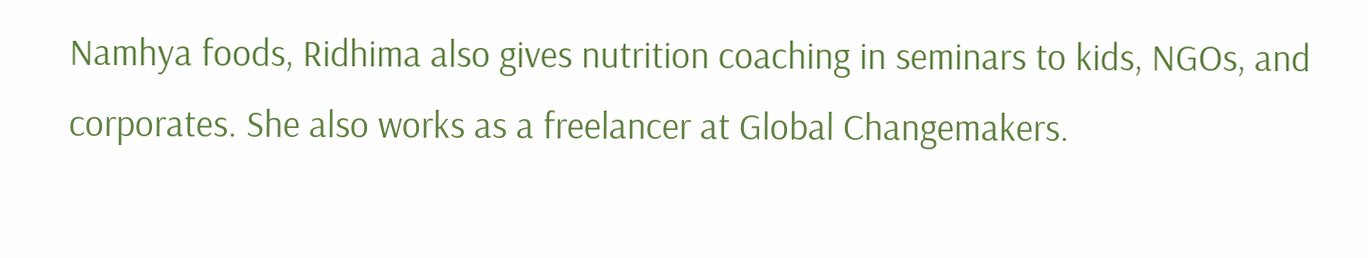Namhya foods, Ridhima also gives nutrition coaching in seminars to kids, NGOs, and corporates. She also works as a freelancer at Global Changemakers.